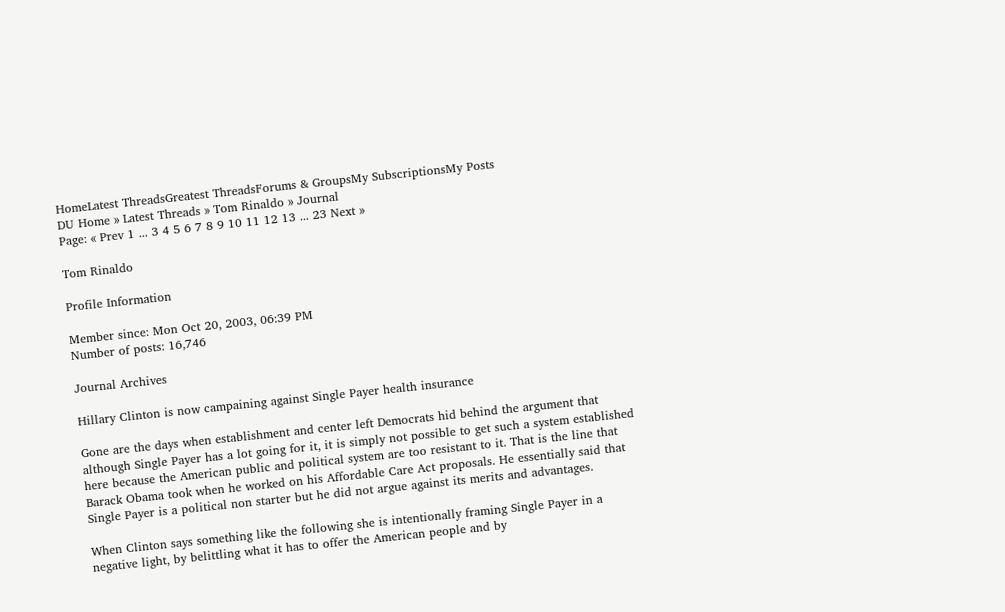HomeLatest ThreadsGreatest ThreadsForums & GroupsMy SubscriptionsMy Posts
DU Home » Latest Threads » Tom Rinaldo » Journal
Page: « Prev 1 ... 3 4 5 6 7 8 9 10 11 12 13 ... 23 Next »

Tom Rinaldo

Profile Information

Member since: Mon Oct 20, 2003, 06:39 PM
Number of posts: 16,746

Journal Archives

Hillary Clinton is now campaining against Single Payer health insurance

Gone are the days when establishment and center left Democrats hid behind the argument that although Single Payer has a lot going for it, it is simply not possible to get such a system established here because the American public and political system are too resistant to it. That is the line that Barack Obama took when he worked on his Affordable Care Act proposals. He essentially said that Single Payer is a political non starter but he did not argue against its merits and advantages.

When Clinton says something like the following she is intentionally framing Single Payer in a negative light, by belittling what it has to offer the American people and by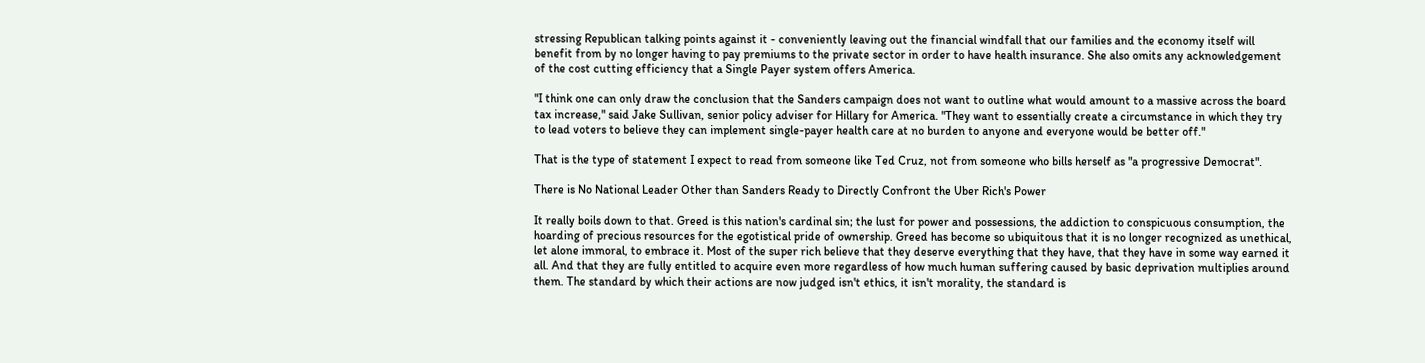stressing Republican talking points against it - conveniently leaving out the financial windfall that our families and the economy itself will benefit from by no longer having to pay premiums to the private sector in order to have health insurance. She also omits any acknowledgement of the cost cutting efficiency that a Single Payer system offers America.

"I think one can only draw the conclusion that the Sanders campaign does not want to outline what would amount to a massive across the board tax increase," said Jake Sullivan, senior policy adviser for Hillary for America. "They want to essentially create a circumstance in which they try to lead voters to believe they can implement single-payer health care at no burden to anyone and everyone would be better off."

That is the type of statement I expect to read from someone like Ted Cruz, not from someone who bills herself as "a progressive Democrat".

There is No National Leader Other than Sanders Ready to Directly Confront the Uber Rich's Power

It really boils down to that. Greed is this nation's cardinal sin; the lust for power and possessions, the addiction to conspicuous consumption, the hoarding of precious resources for the egotistical pride of ownership. Greed has become so ubiquitous that it is no longer recognized as unethical, let alone immoral, to embrace it. Most of the super rich believe that they deserve everything that they have, that they have in some way earned it all. And that they are fully entitled to acquire even more regardless of how much human suffering caused by basic deprivation multiplies around them. The standard by which their actions are now judged isn't ethics, it isn't morality, the standard is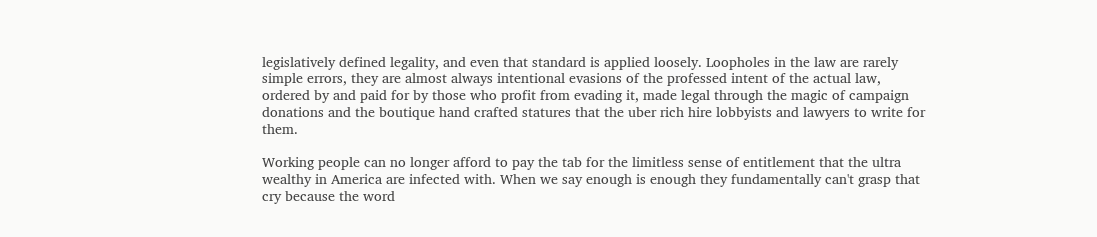legislatively defined legality, and even that standard is applied loosely. Loopholes in the law are rarely simple errors, they are almost always intentional evasions of the professed intent of the actual law, ordered by and paid for by those who profit from evading it, made legal through the magic of campaign donations and the boutique hand crafted statures that the uber rich hire lobbyists and lawyers to write for them.

Working people can no longer afford to pay the tab for the limitless sense of entitlement that the ultra wealthy in America are infected with. When we say enough is enough they fundamentally can't grasp that cry because the word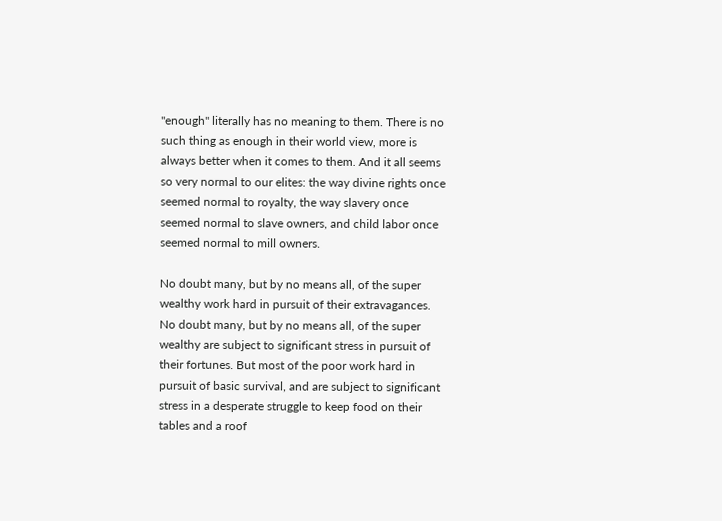"enough" literally has no meaning to them. There is no such thing as enough in their world view, more is always better when it comes to them. And it all seems so very normal to our elites: the way divine rights once seemed normal to royalty, the way slavery once seemed normal to slave owners, and child labor once seemed normal to mill owners.

No doubt many, but by no means all, of the super wealthy work hard in pursuit of their extravagances. No doubt many, but by no means all, of the super wealthy are subject to significant stress in pursuit of their fortunes. But most of the poor work hard in pursuit of basic survival, and are subject to significant stress in a desperate struggle to keep food on their tables and a roof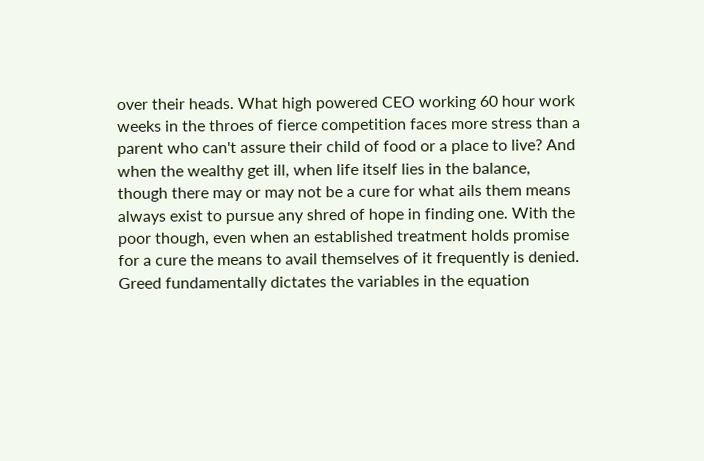over their heads. What high powered CEO working 60 hour work weeks in the throes of fierce competition faces more stress than a parent who can't assure their child of food or a place to live? And when the wealthy get ill, when life itself lies in the balance, though there may or may not be a cure for what ails them means always exist to pursue any shred of hope in finding one. With the poor though, even when an established treatment holds promise for a cure the means to avail themselves of it frequently is denied. Greed fundamentally dictates the variables in the equation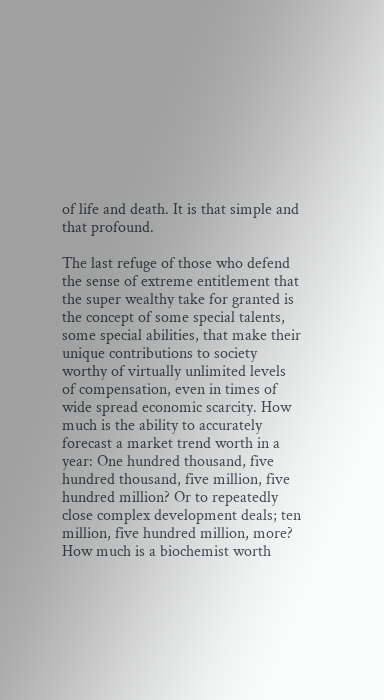of life and death. It is that simple and that profound.

The last refuge of those who defend the sense of extreme entitlement that the super wealthy take for granted is the concept of some special talents, some special abilities, that make their unique contributions to society worthy of virtually unlimited levels of compensation, even in times of wide spread economic scarcity. How much is the ability to accurately forecast a market trend worth in a year: One hundred thousand, five hundred thousand, five million, five hundred million? Or to repeatedly close complex development deals; ten million, five hundred million, more? How much is a biochemist worth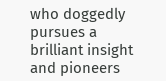who doggedly pursues a brilliant insight and pioneers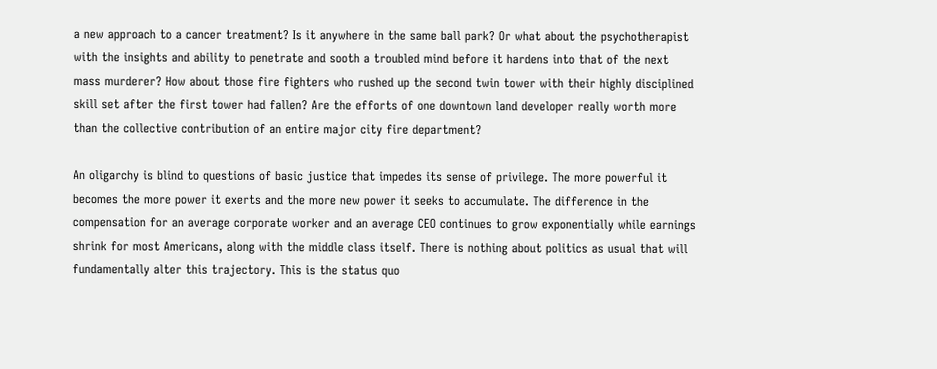a new approach to a cancer treatment? Is it anywhere in the same ball park? Or what about the psychotherapist with the insights and ability to penetrate and sooth a troubled mind before it hardens into that of the next mass murderer? How about those fire fighters who rushed up the second twin tower with their highly disciplined skill set after the first tower had fallen? Are the efforts of one downtown land developer really worth more than the collective contribution of an entire major city fire department?

An oligarchy is blind to questions of basic justice that impedes its sense of privilege. The more powerful it becomes the more power it exerts and the more new power it seeks to accumulate. The difference in the compensation for an average corporate worker and an average CEO continues to grow exponentially while earnings shrink for most Americans, along with the middle class itself. There is nothing about politics as usual that will fundamentally alter this trajectory. This is the status quo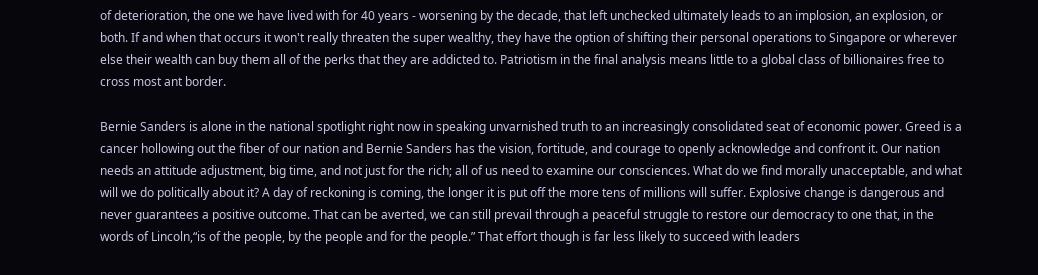of deterioration, the one we have lived with for 40 years - worsening by the decade, that left unchecked ultimately leads to an implosion, an explosion, or both. If and when that occurs it won't really threaten the super wealthy, they have the option of shifting their personal operations to Singapore or wherever else their wealth can buy them all of the perks that they are addicted to. Patriotism in the final analysis means little to a global class of billionaires free to cross most ant border.

Bernie Sanders is alone in the national spotlight right now in speaking unvarnished truth to an increasingly consolidated seat of economic power. Greed is a cancer hollowing out the fiber of our nation and Bernie Sanders has the vision, fortitude, and courage to openly acknowledge and confront it. Our nation needs an attitude adjustment, big time, and not just for the rich; all of us need to examine our consciences. What do we find morally unacceptable, and what will we do politically about it? A day of reckoning is coming, the longer it is put off the more tens of millions will suffer. Explosive change is dangerous and never guarantees a positive outcome. That can be averted, we can still prevail through a peaceful struggle to restore our democracy to one that, in the words of Lincoln,“is of the people, by the people and for the people.” That effort though is far less likely to succeed with leaders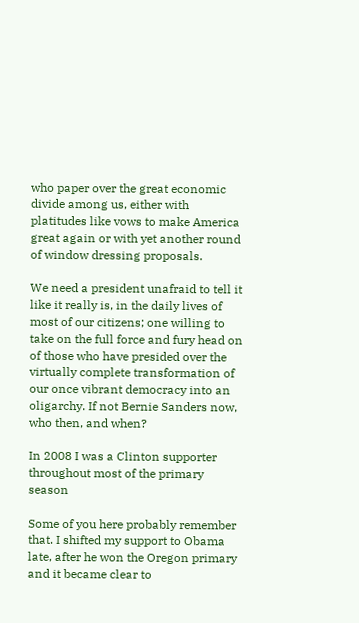who paper over the great economic divide among us, either with platitudes like vows to make America great again or with yet another round of window dressing proposals.

We need a president unafraid to tell it like it really is, in the daily lives of most of our citizens; one willing to take on the full force and fury head on of those who have presided over the virtually complete transformation of our once vibrant democracy into an oligarchy. If not Bernie Sanders now, who then, and when?

In 2008 I was a Clinton supporter throughout most of the primary season

Some of you here probably remember that. I shifted my support to Obama late, after he won the Oregon primary and it became clear to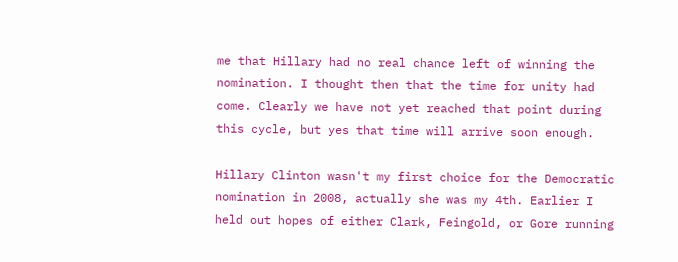me that Hillary had no real chance left of winning the nomination. I thought then that the time for unity had come. Clearly we have not yet reached that point during this cycle, but yes that time will arrive soon enough.

Hillary Clinton wasn't my first choice for the Democratic nomination in 2008, actually she was my 4th. Earlier I held out hopes of either Clark, Feingold, or Gore running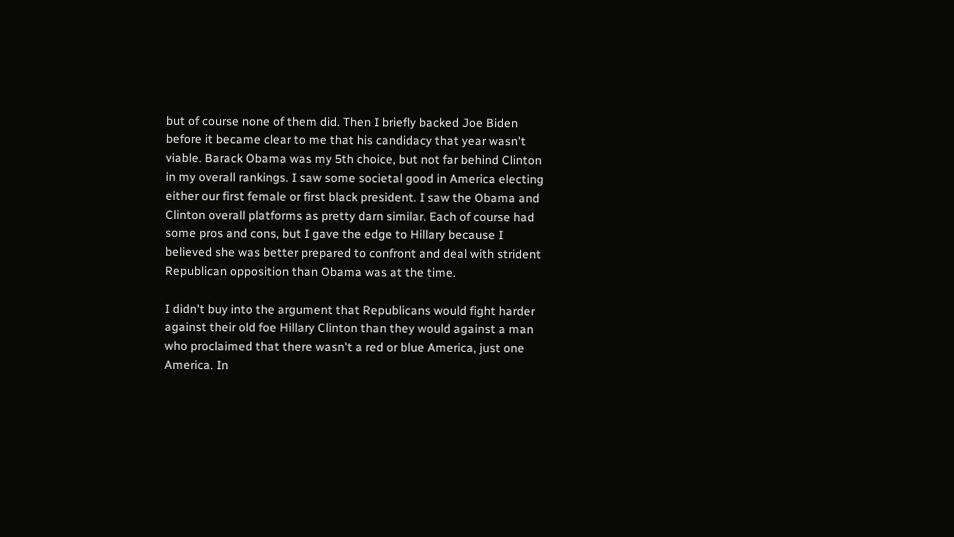but of course none of them did. Then I briefly backed Joe Biden before it became clear to me that his candidacy that year wasn't viable. Barack Obama was my 5th choice, but not far behind Clinton in my overall rankings. I saw some societal good in America electing either our first female or first black president. I saw the Obama and Clinton overall platforms as pretty darn similar. Each of course had some pros and cons, but I gave the edge to Hillary because I believed she was better prepared to confront and deal with strident Republican opposition than Obama was at the time.

I didn't buy into the argument that Republicans would fight harder against their old foe Hillary Clinton than they would against a man who proclaimed that there wasn't a red or blue America, just one America. In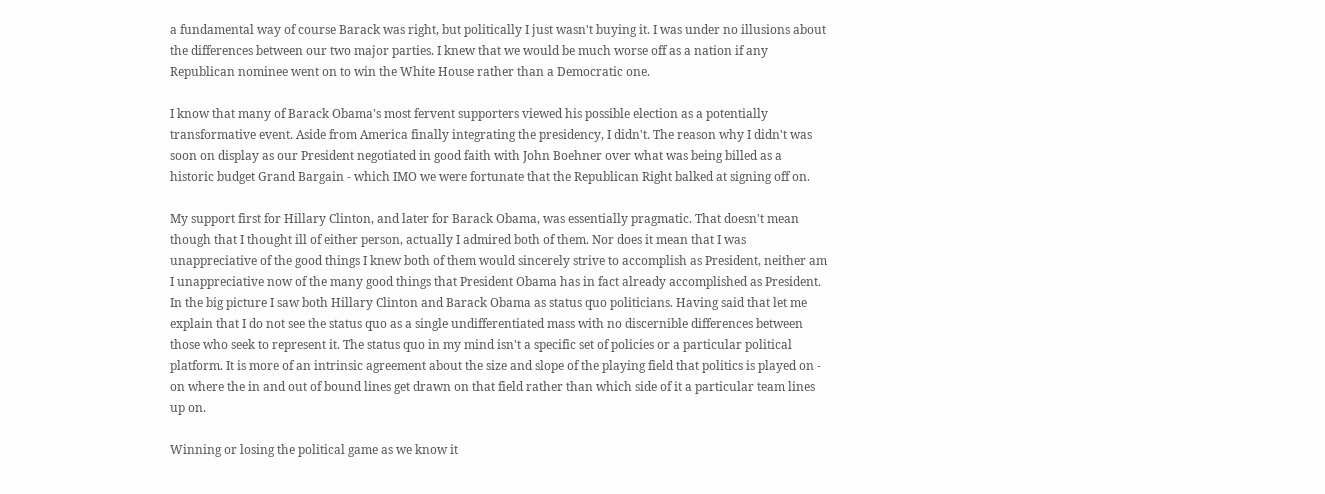a fundamental way of course Barack was right, but politically I just wasn't buying it. I was under no illusions about the differences between our two major parties. I knew that we would be much worse off as a nation if any Republican nominee went on to win the White House rather than a Democratic one.

I know that many of Barack Obama's most fervent supporters viewed his possible election as a potentially transformative event. Aside from America finally integrating the presidency, I didn't. The reason why I didn't was soon on display as our President negotiated in good faith with John Boehner over what was being billed as a historic budget Grand Bargain - which IMO we were fortunate that the Republican Right balked at signing off on.

My support first for Hillary Clinton, and later for Barack Obama, was essentially pragmatic. That doesn't mean though that I thought ill of either person, actually I admired both of them. Nor does it mean that I was unappreciative of the good things I knew both of them would sincerely strive to accomplish as President, neither am I unappreciative now of the many good things that President Obama has in fact already accomplished as President. In the big picture I saw both Hillary Clinton and Barack Obama as status quo politicians. Having said that let me explain that I do not see the status quo as a single undifferentiated mass with no discernible differences between those who seek to represent it. The status quo in my mind isn't a specific set of policies or a particular political platform. It is more of an intrinsic agreement about the size and slope of the playing field that politics is played on - on where the in and out of bound lines get drawn on that field rather than which side of it a particular team lines up on.

Winning or losing the political game as we know it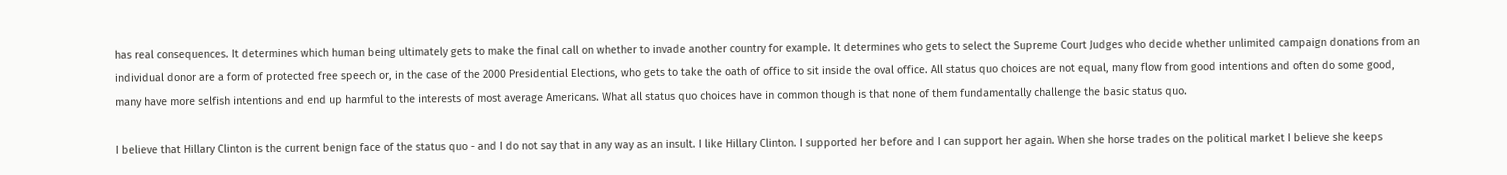has real consequences. It determines which human being ultimately gets to make the final call on whether to invade another country for example. It determines who gets to select the Supreme Court Judges who decide whether unlimited campaign donations from an individual donor are a form of protected free speech or, in the case of the 2000 Presidential Elections, who gets to take the oath of office to sit inside the oval office. All status quo choices are not equal, many flow from good intentions and often do some good, many have more selfish intentions and end up harmful to the interests of most average Americans. What all status quo choices have in common though is that none of them fundamentally challenge the basic status quo.

I believe that Hillary Clinton is the current benign face of the status quo - and I do not say that in any way as an insult. I like Hillary Clinton. I supported her before and I can support her again. When she horse trades on the political market I believe she keeps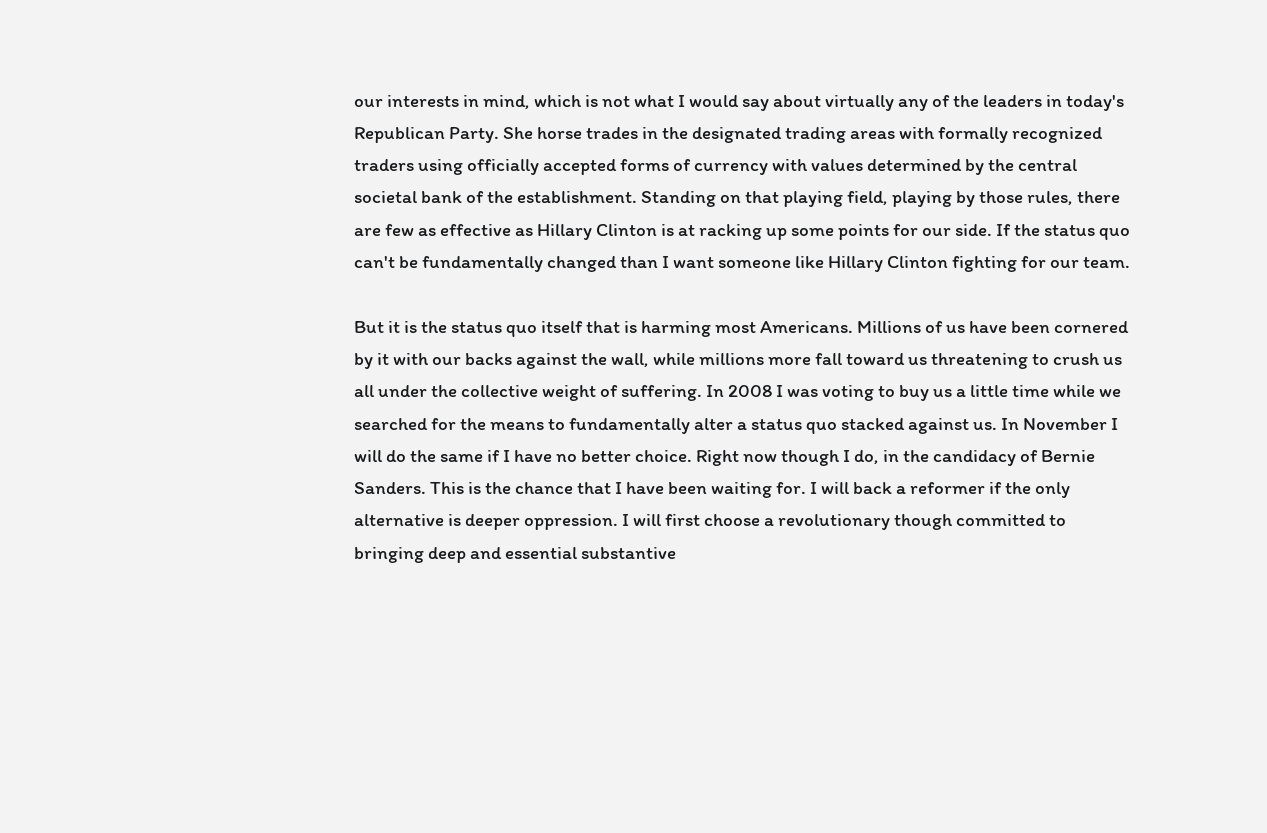our interests in mind, which is not what I would say about virtually any of the leaders in today's Republican Party. She horse trades in the designated trading areas with formally recognized traders using officially accepted forms of currency with values determined by the central societal bank of the establishment. Standing on that playing field, playing by those rules, there are few as effective as Hillary Clinton is at racking up some points for our side. If the status quo can't be fundamentally changed than I want someone like Hillary Clinton fighting for our team.

But it is the status quo itself that is harming most Americans. Millions of us have been cornered by it with our backs against the wall, while millions more fall toward us threatening to crush us all under the collective weight of suffering. In 2008 I was voting to buy us a little time while we searched for the means to fundamentally alter a status quo stacked against us. In November I will do the same if I have no better choice. Right now though I do, in the candidacy of Bernie Sanders. This is the chance that I have been waiting for. I will back a reformer if the only alternative is deeper oppression. I will first choose a revolutionary though committed to bringing deep and essential substantive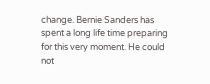change. Bernie Sanders has spent a long life time preparing for this very moment. He could not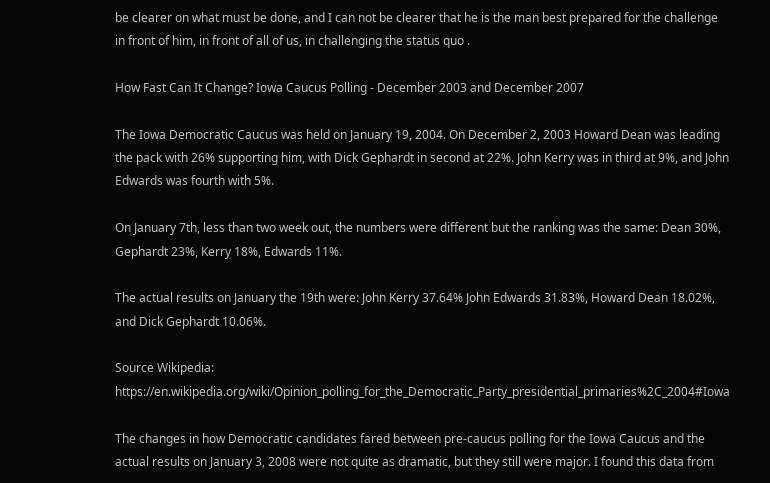be clearer on what must be done, and I can not be clearer that he is the man best prepared for the challenge in front of him, in front of all of us, in challenging the status quo .

How Fast Can It Change? Iowa Caucus Polling - December 2003 and December 2007

The Iowa Democratic Caucus was held on January 19, 2004. On December 2, 2003 Howard Dean was leading the pack with 26% supporting him, with Dick Gephardt in second at 22%. John Kerry was in third at 9%, and John Edwards was fourth with 5%.

On January 7th, less than two week out, the numbers were different but the ranking was the same: Dean 30%, Gephardt 23%, Kerry 18%, Edwards 11%.

The actual results on January the 19th were: John Kerry 37.64% John Edwards 31.83%, Howard Dean 18.02%, and Dick Gephardt 10.06%.

Source Wikipedia: https://en.wikipedia.org/wiki/Opinion_polling_for_the_Democratic_Party_presidential_primaries%2C_2004#Iowa

The changes in how Democratic candidates fared between pre-caucus polling for the Iowa Caucus and the actual results on January 3, 2008 were not quite as dramatic, but they still were major. I found this data from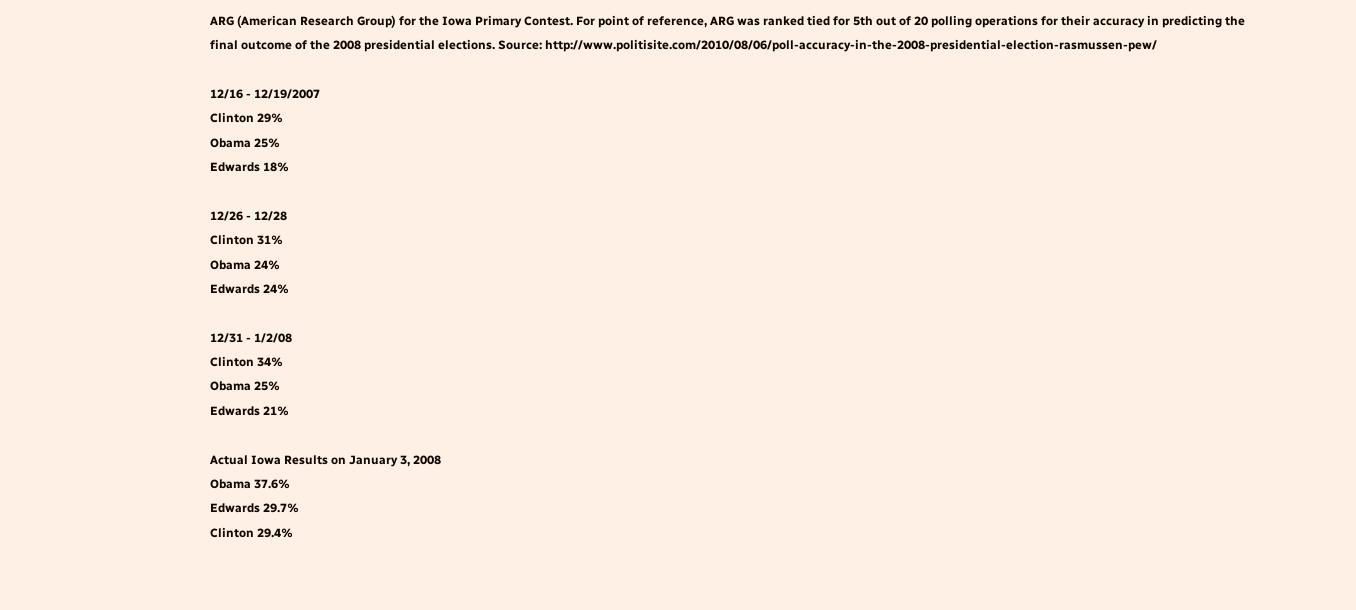ARG (American Research Group) for the Iowa Primary Contest. For point of reference, ARG was ranked tied for 5th out of 20 polling operations for their accuracy in predicting the final outcome of the 2008 presidential elections. Source: http://www.politisite.com/2010/08/06/poll-accuracy-in-the-2008-presidential-election-rasmussen-pew/

12/16 - 12/19/2007
Clinton 29%
Obama 25%
Edwards 18%

12/26 - 12/28
Clinton 31%
Obama 24%
Edwards 24%

12/31 - 1/2/08
Clinton 34%
Obama 25%
Edwards 21%

Actual Iowa Results on January 3, 2008
Obama 37.6%
Edwards 29.7%
Clinton 29.4%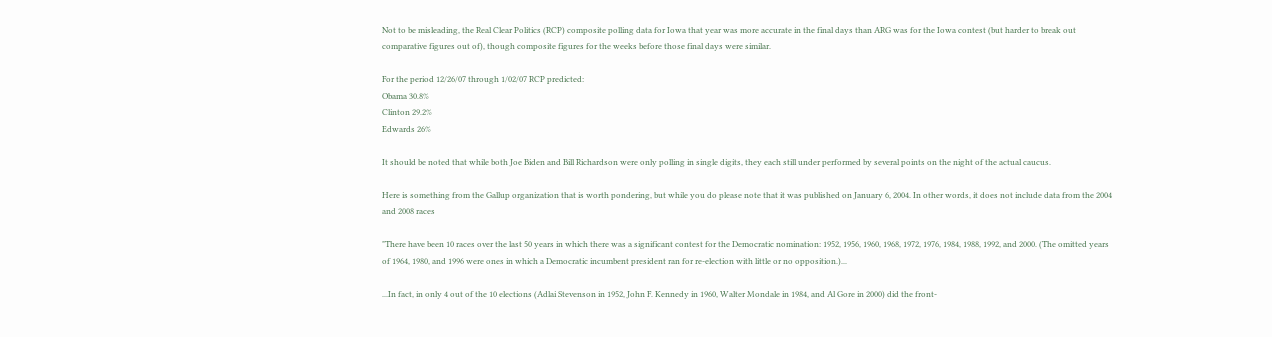Not to be misleading, the Real Clear Politics (RCP) composite polling data for Iowa that year was more accurate in the final days than ARG was for the Iowa contest (but harder to break out comparative figures out of), though composite figures for the weeks before those final days were similar.

For the period 12/26/07 through 1/02/07 RCP predicted:
Obama 30.8%
Clinton 29.2%
Edwards 26%

It should be noted that while both Joe Biden and Bill Richardson were only polling in single digits, they each still under performed by several points on the night of the actual caucus.

Here is something from the Gallup organization that is worth pondering, but while you do please note that it was published on January 6, 2004. In other words, it does not include data from the 2004 and 2008 races

"There have been 10 races over the last 50 years in which there was a significant contest for the Democratic nomination: 1952, 1956, 1960, 1968, 1972, 1976, 1984, 1988, 1992, and 2000. (The omitted years of 1964, 1980, and 1996 were ones in which a Democratic incumbent president ran for re-election with little or no opposition.)...

...In fact, in only 4 out of the 10 elections (Adlai Stevenson in 1952, John F. Kennedy in 1960, Walter Mondale in 1984, and Al Gore in 2000) did the front-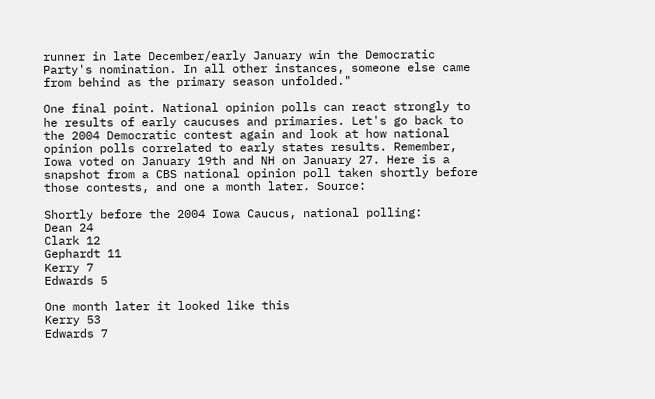runner in late December/early January win the Democratic Party's nomination. In all other instances, someone else came from behind as the primary season unfolded."

One final point. National opinion polls can react strongly to he results of early caucuses and primaries. Let's go back to the 2004 Democratic contest again and look at how national opinion polls correlated to early states results. Remember, Iowa voted on January 19th and NH on January 27. Here is a snapshot from a CBS national opinion poll taken shortly before those contests, and one a month later. Source:

Shortly before the 2004 Iowa Caucus, national polling:
Dean 24
Clark 12
Gephardt 11
Kerry 7
Edwards 5

One month later it looked like this
Kerry 53
Edwards 7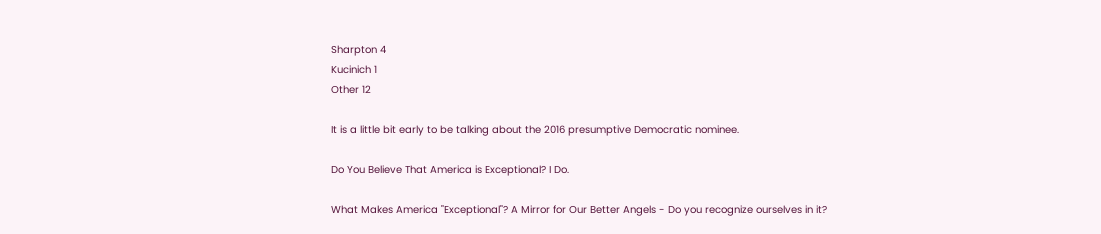Sharpton 4
Kucinich 1
Other 12

It is a little bit early to be talking about the 2016 presumptive Democratic nominee.

Do You Believe That America is Exceptional? I Do.

What Makes America "Exceptional"? A Mirror for Our Better Angels - Do you recognize ourselves in it?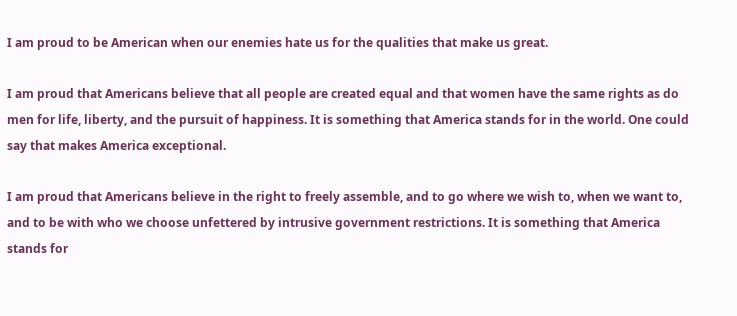I am proud to be American when our enemies hate us for the qualities that make us great.

I am proud that Americans believe that all people are created equal and that women have the same rights as do men for life, liberty, and the pursuit of happiness. It is something that America stands for in the world. One could say that makes America exceptional.

I am proud that Americans believe in the right to freely assemble, and to go where we wish to, when we want to, and to be with who we choose unfettered by intrusive government restrictions. It is something that America stands for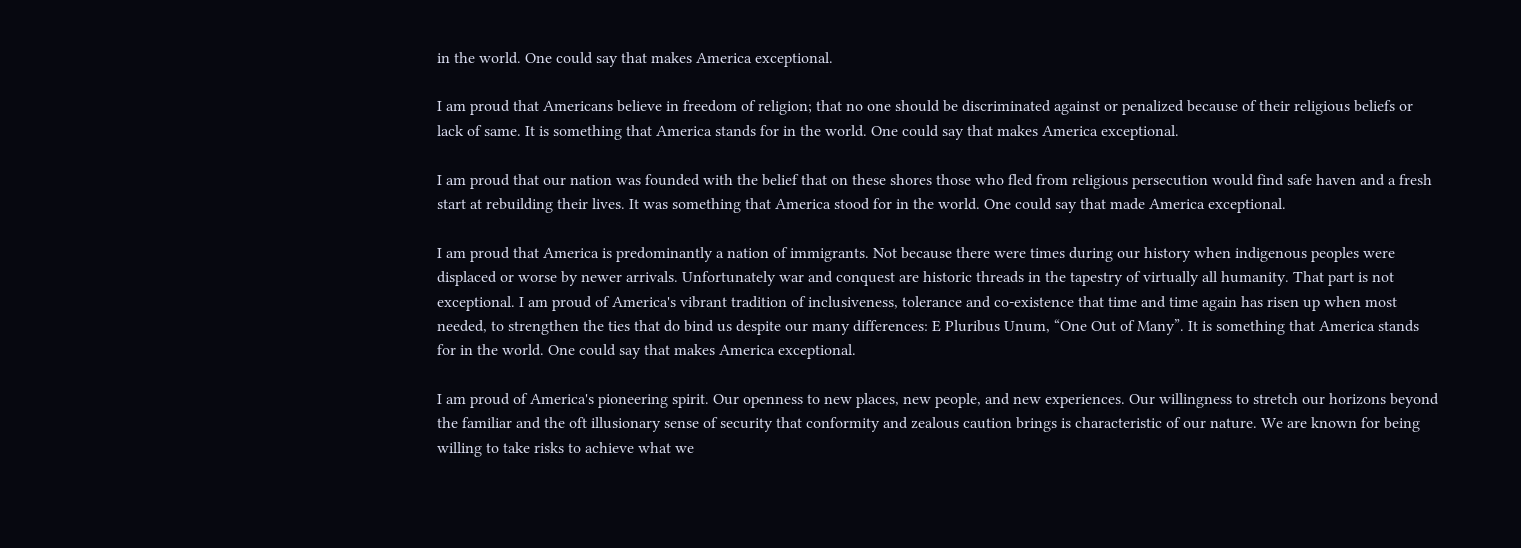in the world. One could say that makes America exceptional.

I am proud that Americans believe in freedom of religion; that no one should be discriminated against or penalized because of their religious beliefs or lack of same. It is something that America stands for in the world. One could say that makes America exceptional.

I am proud that our nation was founded with the belief that on these shores those who fled from religious persecution would find safe haven and a fresh start at rebuilding their lives. It was something that America stood for in the world. One could say that made America exceptional.

I am proud that America is predominantly a nation of immigrants. Not because there were times during our history when indigenous peoples were displaced or worse by newer arrivals. Unfortunately war and conquest are historic threads in the tapestry of virtually all humanity. That part is not exceptional. I am proud of America's vibrant tradition of inclusiveness, tolerance and co-existence that time and time again has risen up when most needed, to strengthen the ties that do bind us despite our many differences: E Pluribus Unum, “One Out of Many”. It is something that America stands for in the world. One could say that makes America exceptional.

I am proud of America's pioneering spirit. Our openness to new places, new people, and new experiences. Our willingness to stretch our horizons beyond the familiar and the oft illusionary sense of security that conformity and zealous caution brings is characteristic of our nature. We are known for being willing to take risks to achieve what we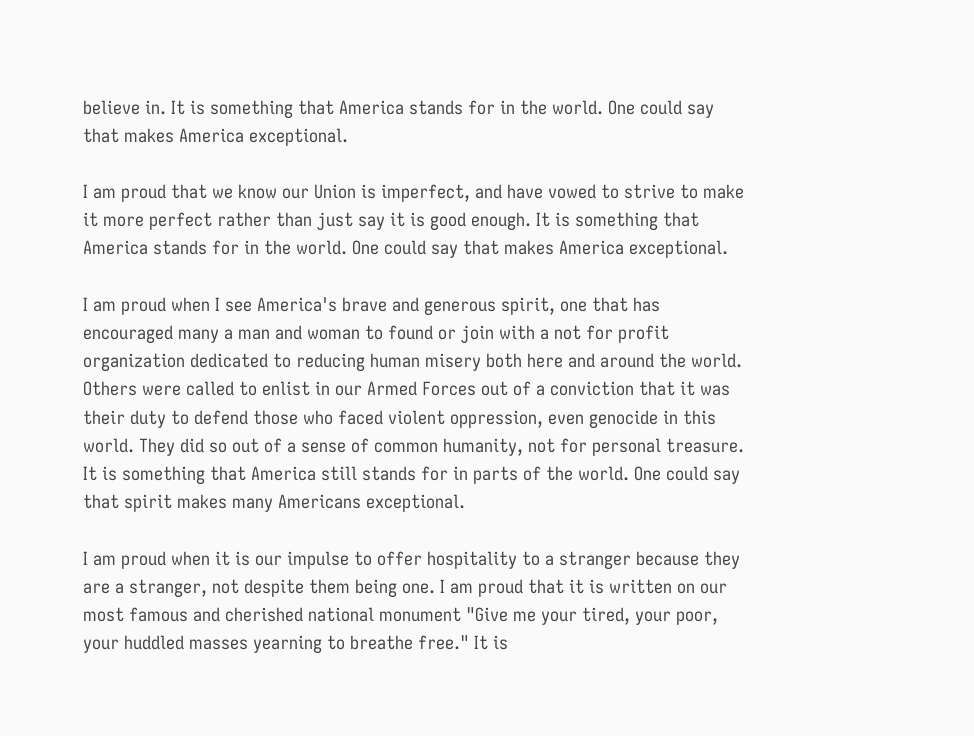believe in. It is something that America stands for in the world. One could say that makes America exceptional.

I am proud that we know our Union is imperfect, and have vowed to strive to make it more perfect rather than just say it is good enough. It is something that America stands for in the world. One could say that makes America exceptional.

I am proud when I see America's brave and generous spirit, one that has encouraged many a man and woman to found or join with a not for profit organization dedicated to reducing human misery both here and around the world. Others were called to enlist in our Armed Forces out of a conviction that it was their duty to defend those who faced violent oppression, even genocide in this world. They did so out of a sense of common humanity, not for personal treasure. It is something that America still stands for in parts of the world. One could say that spirit makes many Americans exceptional.

I am proud when it is our impulse to offer hospitality to a stranger because they are a stranger, not despite them being one. I am proud that it is written on our most famous and cherished national monument "Give me your tired, your poor, your huddled masses yearning to breathe free." It is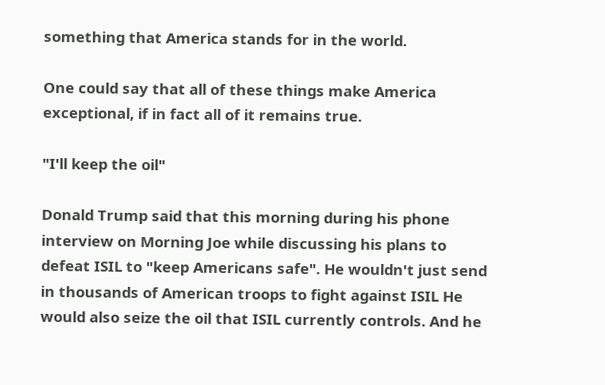something that America stands for in the world.

One could say that all of these things make America exceptional, if in fact all of it remains true.

"I'll keep the oil"

Donald Trump said that this morning during his phone interview on Morning Joe while discussing his plans to defeat ISIL to "keep Americans safe". He wouldn't just send in thousands of American troops to fight against ISIL He would also seize the oil that ISIL currently controls. And he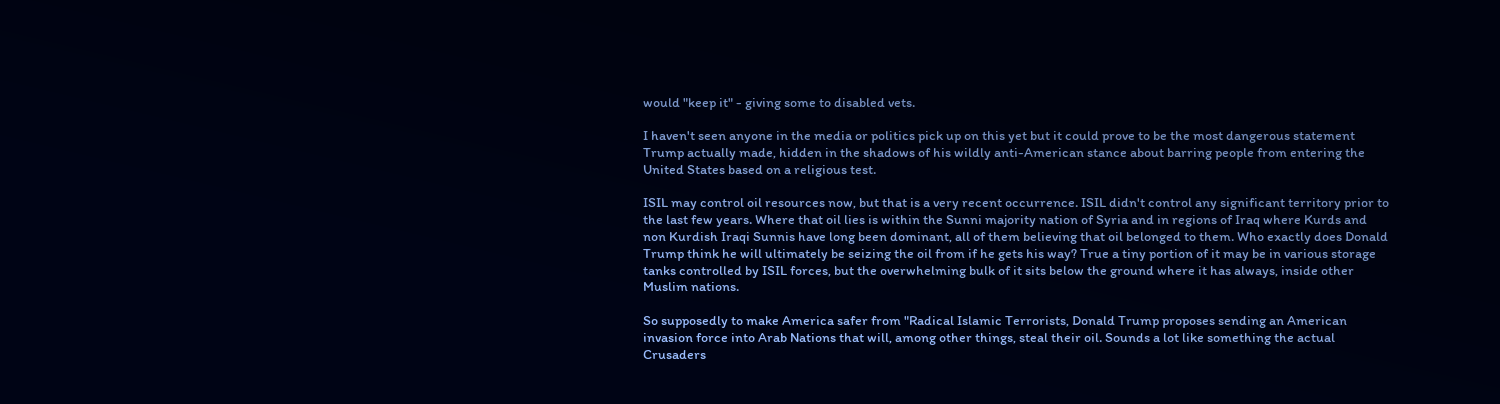would "keep it" - giving some to disabled vets.

I haven't seen anyone in the media or politics pick up on this yet but it could prove to be the most dangerous statement Trump actually made, hidden in the shadows of his wildly anti-American stance about barring people from entering the United States based on a religious test.

ISIL may control oil resources now, but that is a very recent occurrence. ISIL didn't control any significant territory prior to the last few years. Where that oil lies is within the Sunni majority nation of Syria and in regions of Iraq where Kurds and non Kurdish Iraqi Sunnis have long been dominant, all of them believing that oil belonged to them. Who exactly does Donald Trump think he will ultimately be seizing the oil from if he gets his way? True a tiny portion of it may be in various storage tanks controlled by ISIL forces, but the overwhelming bulk of it sits below the ground where it has always, inside other Muslim nations.

So supposedly to make America safer from "Radical Islamic Terrorists, Donald Trump proposes sending an American invasion force into Arab Nations that will, among other things, steal their oil. Sounds a lot like something the actual Crusaders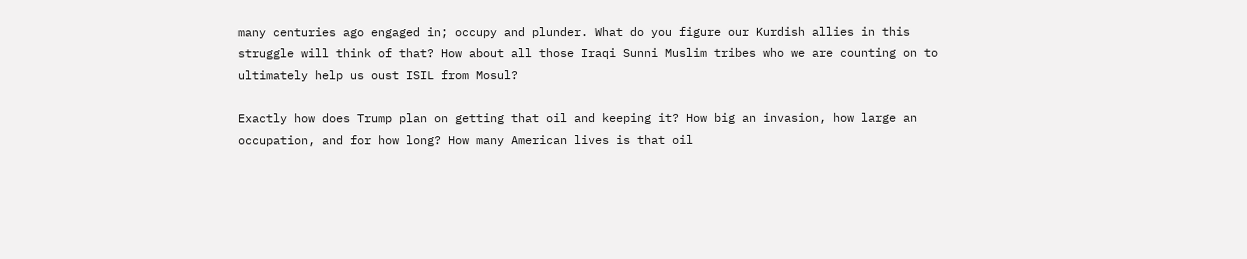many centuries ago engaged in; occupy and plunder. What do you figure our Kurdish allies in this struggle will think of that? How about all those Iraqi Sunni Muslim tribes who we are counting on to ultimately help us oust ISIL from Mosul?

Exactly how does Trump plan on getting that oil and keeping it? How big an invasion, how large an occupation, and for how long? How many American lives is that oil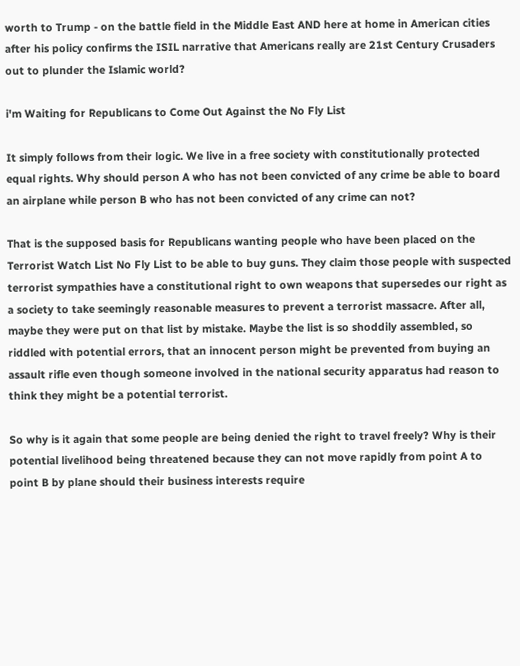worth to Trump - on the battle field in the Middle East AND here at home in American cities after his policy confirms the ISIL narrative that Americans really are 21st Century Crusaders out to plunder the Islamic world?

i'm Waiting for Republicans to Come Out Against the No Fly List

It simply follows from their logic. We live in a free society with constitutionally protected equal rights. Why should person A who has not been convicted of any crime be able to board an airplane while person B who has not been convicted of any crime can not?

That is the supposed basis for Republicans wanting people who have been placed on the Terrorist Watch List No Fly List to be able to buy guns. They claim those people with suspected terrorist sympathies have a constitutional right to own weapons that supersedes our right as a society to take seemingly reasonable measures to prevent a terrorist massacre. After all, maybe they were put on that list by mistake. Maybe the list is so shoddily assembled, so riddled with potential errors, that an innocent person might be prevented from buying an assault rifle even though someone involved in the national security apparatus had reason to think they might be a potential terrorist.

So why is it again that some people are being denied the right to travel freely? Why is their potential livelihood being threatened because they can not move rapidly from point A to point B by plane should their business interests require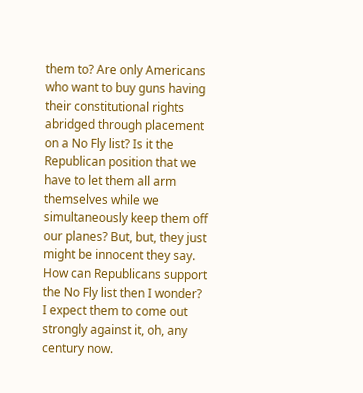them to? Are only Americans who want to buy guns having their constitutional rights abridged through placement on a No Fly list? Is it the Republican position that we have to let them all arm themselves while we simultaneously keep them off our planes? But, but, they just might be innocent they say. How can Republicans support the No Fly list then I wonder? I expect them to come out strongly against it, oh, any century now.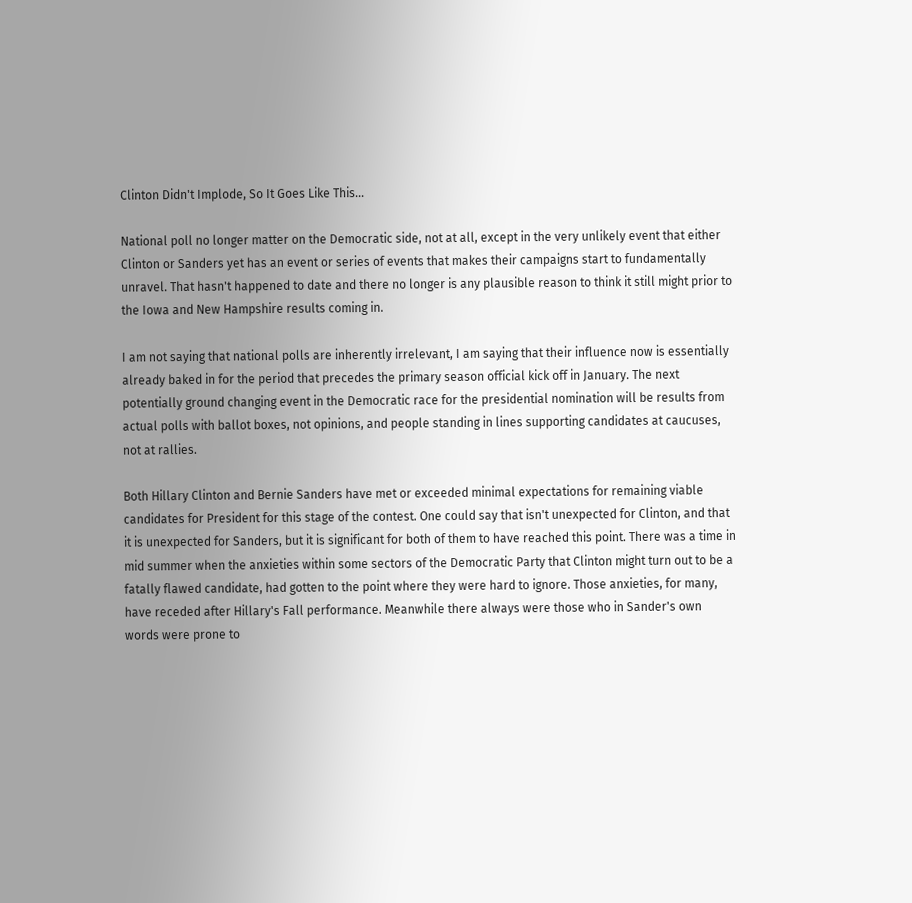Clinton Didn't Implode, So It Goes Like This...

National poll no longer matter on the Democratic side, not at all, except in the very unlikely event that either Clinton or Sanders yet has an event or series of events that makes their campaigns start to fundamentally unravel. That hasn't happened to date and there no longer is any plausible reason to think it still might prior to the Iowa and New Hampshire results coming in.

I am not saying that national polls are inherently irrelevant, I am saying that their influence now is essentially already baked in for the period that precedes the primary season official kick off in January. The next potentially ground changing event in the Democratic race for the presidential nomination will be results from actual polls with ballot boxes, not opinions, and people standing in lines supporting candidates at caucuses, not at rallies.

Both Hillary Clinton and Bernie Sanders have met or exceeded minimal expectations for remaining viable candidates for President for this stage of the contest. One could say that isn't unexpected for Clinton, and that it is unexpected for Sanders, but it is significant for both of them to have reached this point. There was a time in mid summer when the anxieties within some sectors of the Democratic Party that Clinton might turn out to be a fatally flawed candidate, had gotten to the point where they were hard to ignore. Those anxieties, for many, have receded after Hillary's Fall performance. Meanwhile there always were those who in Sander's own words were prone to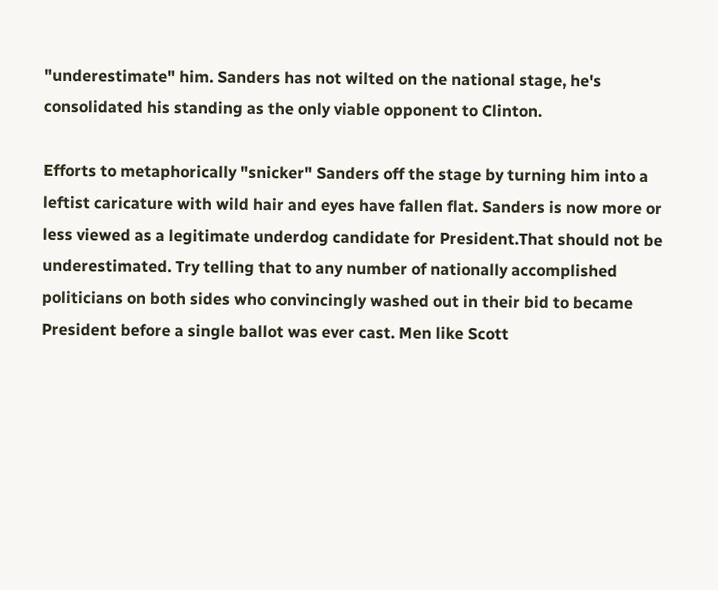"underestimate" him. Sanders has not wilted on the national stage, he's consolidated his standing as the only viable opponent to Clinton.

Efforts to metaphorically "snicker" Sanders off the stage by turning him into a leftist caricature with wild hair and eyes have fallen flat. Sanders is now more or less viewed as a legitimate underdog candidate for President.That should not be underestimated. Try telling that to any number of nationally accomplished politicians on both sides who convincingly washed out in their bid to became President before a single ballot was ever cast. Men like Scott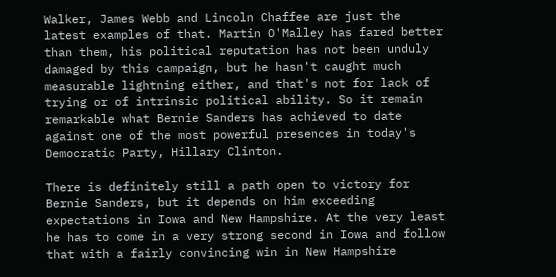Walker, James Webb and Lincoln Chaffee are just the latest examples of that. Martin O'Malley has fared better than them, his political reputation has not been unduly damaged by this campaign, but he hasn't caught much measurable lightning either, and that's not for lack of trying or of intrinsic political ability. So it remain remarkable what Bernie Sanders has achieved to date against one of the most powerful presences in today's Democratic Party, Hillary Clinton.

There is definitely still a path open to victory for Bernie Sanders, but it depends on him exceeding expectations in Iowa and New Hampshire. At the very least he has to come in a very strong second in Iowa and follow that with a fairly convincing win in New Hampshire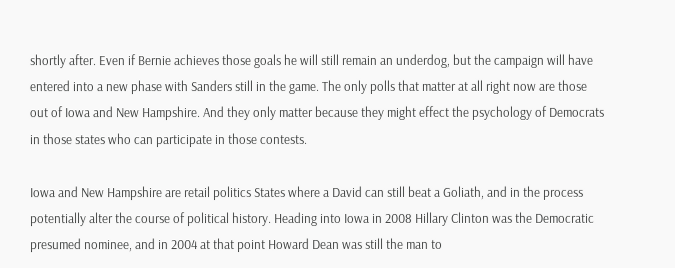shortly after. Even if Bernie achieves those goals he will still remain an underdog, but the campaign will have entered into a new phase with Sanders still in the game. The only polls that matter at all right now are those out of Iowa and New Hampshire. And they only matter because they might effect the psychology of Democrats in those states who can participate in those contests.

Iowa and New Hampshire are retail politics States where a David can still beat a Goliath, and in the process potentially alter the course of political history. Heading into Iowa in 2008 Hillary Clinton was the Democratic presumed nominee, and in 2004 at that point Howard Dean was still the man to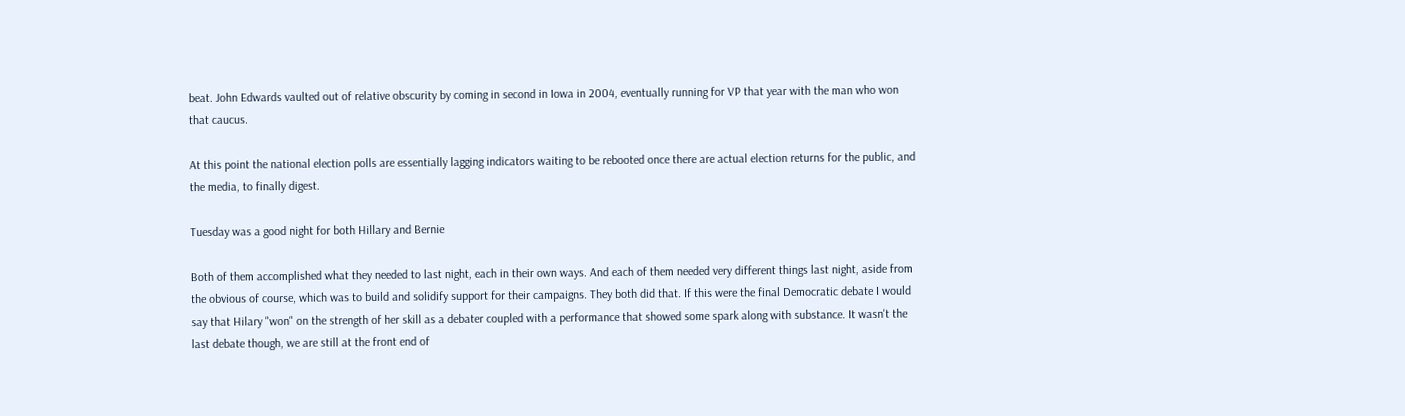beat. John Edwards vaulted out of relative obscurity by coming in second in Iowa in 2004, eventually running for VP that year with the man who won that caucus.

At this point the national election polls are essentially lagging indicators waiting to be rebooted once there are actual election returns for the public, and the media, to finally digest.

Tuesday was a good night for both Hillary and Bernie

Both of them accomplished what they needed to last night, each in their own ways. And each of them needed very different things last night, aside from the obvious of course, which was to build and solidify support for their campaigns. They both did that. If this were the final Democratic debate I would say that Hilary "won" on the strength of her skill as a debater coupled with a performance that showed some spark along with substance. It wasn't the last debate though, we are still at the front end of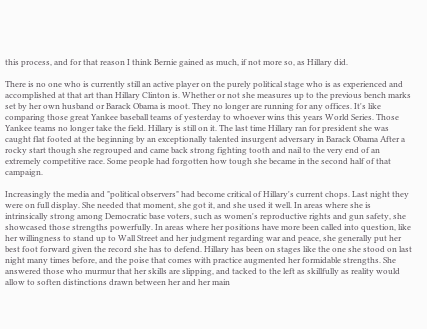this process, and for that reason I think Bernie gained as much, if not more so, as Hillary did.

There is no one who is currently still an active player on the purely political stage who is as experienced and accomplished at that art than Hillary Clinton is. Whether or not she measures up to the previous bench marks set by her own husband or Barack Obama is moot. They no longer are running for any offices. It's like comparing those great Yankee baseball teams of yesterday to whoever wins this years World Series. Those Yankee teams no longer take the field. Hillary is still on it. The last time Hillary ran for president she was caught flat footed at the beginning by an exceptionally talented insurgent adversary in Barack Obama After a rocky start though she regrouped and came back strong fighting tooth and nail to the very end of an extremely competitive race. Some people had forgotten how tough she became in the second half of that campaign.

Increasingly the media and "political observers" had become critical of Hillary's current chops. Last night they were on full display. She needed that moment, she got it, and she used it well. In areas where she is intrinsically strong among Democratic base voters, such as women's reproductive rights and gun safety, she showcased those strengths powerfully. In areas where her positions have more been called into question, like her willingness to stand up to Wall Street and her judgment regarding war and peace, she generally put her best foot forward given the record she has to defend. Hillary has been on stages like the one she stood on last night many times before, and the poise that comes with practice augmented her formidable strengths. She answered those who murmur that her skills are slipping, and tacked to the left as skillfully as reality would allow to soften distinctions drawn between her and her main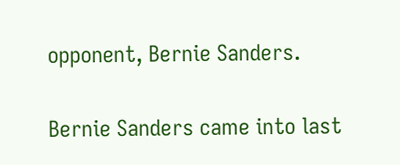opponent, Bernie Sanders.

Bernie Sanders came into last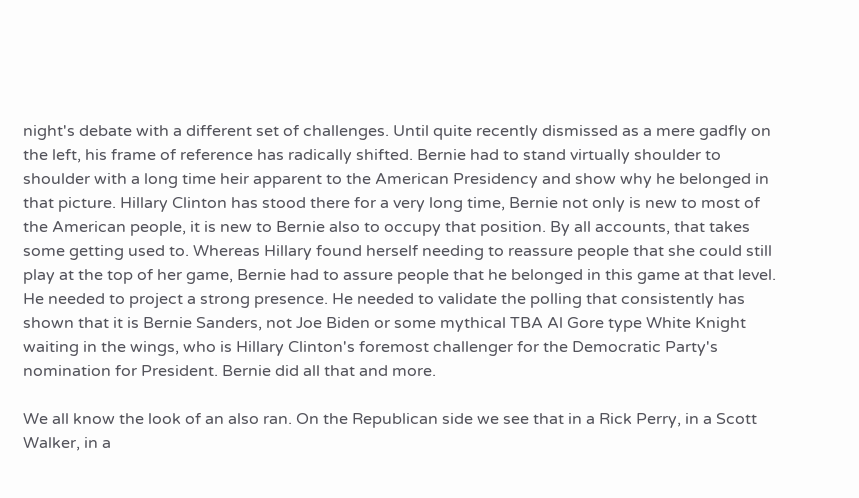night's debate with a different set of challenges. Until quite recently dismissed as a mere gadfly on the left, his frame of reference has radically shifted. Bernie had to stand virtually shoulder to shoulder with a long time heir apparent to the American Presidency and show why he belonged in that picture. Hillary Clinton has stood there for a very long time, Bernie not only is new to most of the American people, it is new to Bernie also to occupy that position. By all accounts, that takes some getting used to. Whereas Hillary found herself needing to reassure people that she could still play at the top of her game, Bernie had to assure people that he belonged in this game at that level. He needed to project a strong presence. He needed to validate the polling that consistently has shown that it is Bernie Sanders, not Joe Biden or some mythical TBA Al Gore type White Knight waiting in the wings, who is Hillary Clinton's foremost challenger for the Democratic Party's nomination for President. Bernie did all that and more.

We all know the look of an also ran. On the Republican side we see that in a Rick Perry, in a Scott Walker, in a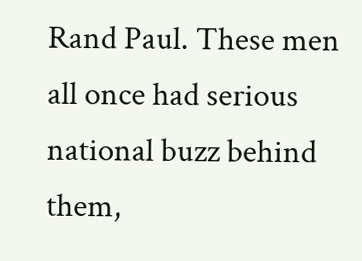Rand Paul. These men all once had serious national buzz behind them,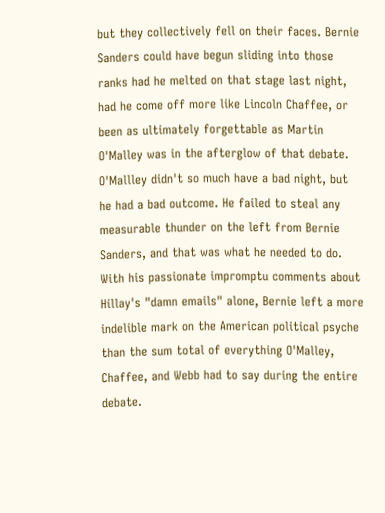but they collectively fell on their faces. Bernie Sanders could have begun sliding into those ranks had he melted on that stage last night, had he come off more like Lincoln Chaffee, or been as ultimately forgettable as Martin O'Malley was in the afterglow of that debate. O'Mallley didn't so much have a bad night, but he had a bad outcome. He failed to steal any measurable thunder on the left from Bernie Sanders, and that was what he needed to do. With his passionate impromptu comments about Hillay's "damn emails" alone, Bernie left a more indelible mark on the American political psyche than the sum total of everything O'Malley, Chaffee, and Webb had to say during the entire debate.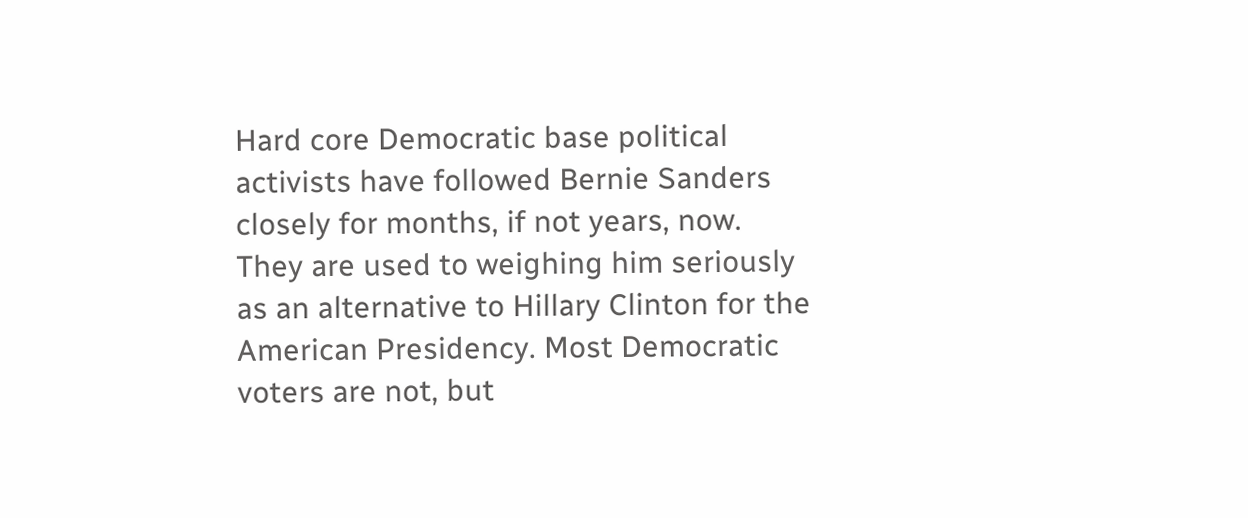Hard core Democratic base political activists have followed Bernie Sanders closely for months, if not years, now. They are used to weighing him seriously as an alternative to Hillary Clinton for the American Presidency. Most Democratic voters are not, but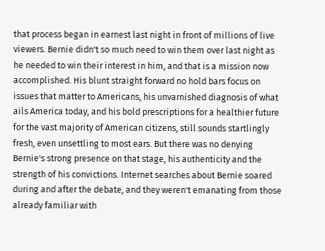that process began in earnest last night in front of millions of live viewers. Bernie didn't so much need to win them over last night as he needed to win their interest in him, and that is a mission now accomplished. His blunt straight forward no hold bars focus on issues that matter to Americans, his unvarnished diagnosis of what ails America today, and his bold prescriptions for a healthier future for the vast majority of American citizens, still sounds startlingly fresh, even unsettling to most ears. But there was no denying Bernie's strong presence on that stage, his authenticity and the strength of his convictions. Internet searches about Bernie soared during and after the debate, and they weren't emanating from those already familiar with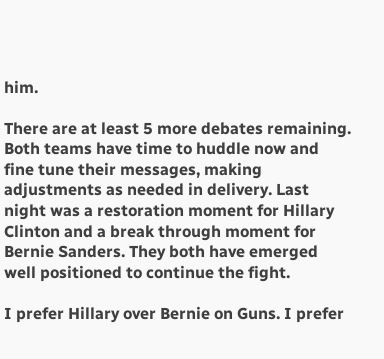him.

There are at least 5 more debates remaining. Both teams have time to huddle now and fine tune their messages, making adjustments as needed in delivery. Last night was a restoration moment for Hillary Clinton and a break through moment for Bernie Sanders. They both have emerged well positioned to continue the fight.

I prefer Hillary over Bernie on Guns. I prefer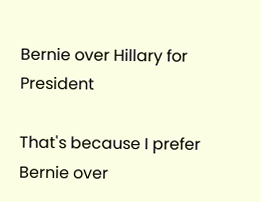Bernie over Hillary for President

That's because I prefer Bernie over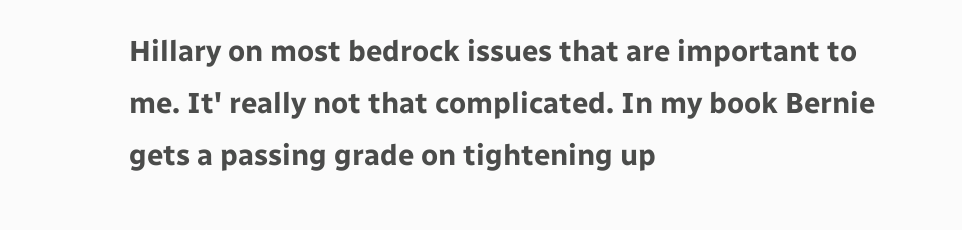Hillary on most bedrock issues that are important to me. It' really not that complicated. In my book Bernie gets a passing grade on tightening up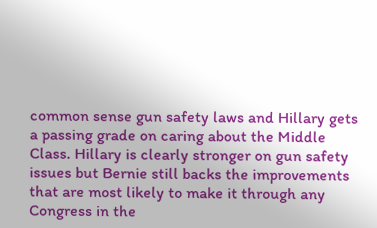common sense gun safety laws and Hillary gets a passing grade on caring about the Middle Class. Hillary is clearly stronger on gun safety issues but Bernie still backs the improvements that are most likely to make it through any Congress in the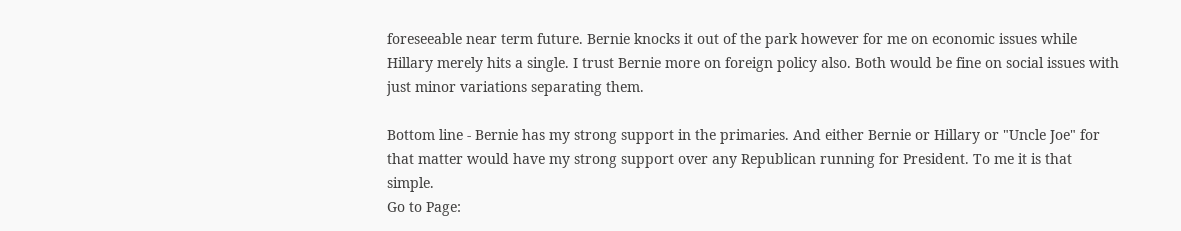foreseeable near term future. Bernie knocks it out of the park however for me on economic issues while Hillary merely hits a single. I trust Bernie more on foreign policy also. Both would be fine on social issues with just minor variations separating them.

Bottom line - Bernie has my strong support in the primaries. And either Bernie or Hillary or "Uncle Joe" for that matter would have my strong support over any Republican running for President. To me it is that simple.
Go to Page: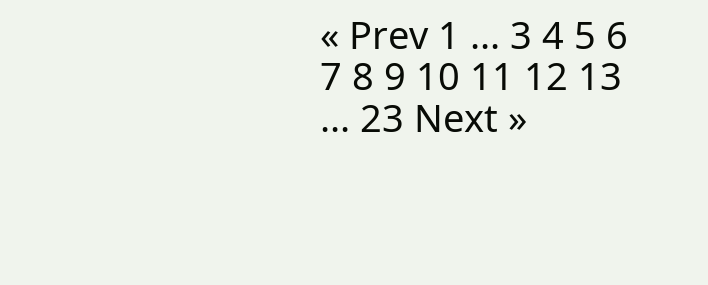« Prev 1 ... 3 4 5 6 7 8 9 10 11 12 13 ... 23 Next »